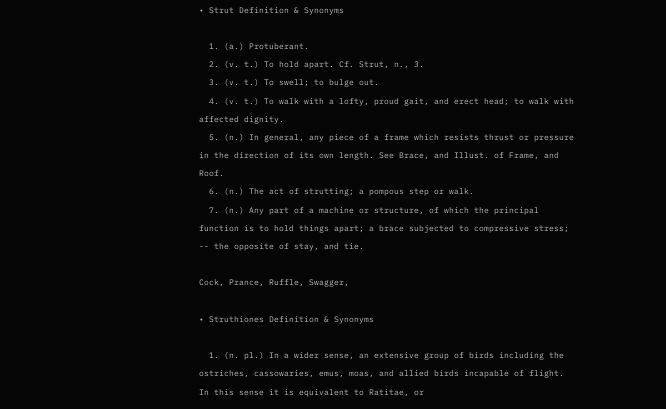• Strut Definition & Synonyms

  1. (a.) Protuberant.
  2. (v. t.) To hold apart. Cf. Strut, n., 3.
  3. (v. t.) To swell; to bulge out.
  4. (v. t.) To walk with a lofty, proud gait, and erect head; to walk with affected dignity.
  5. (n.) In general, any piece of a frame which resists thrust or pressure in the direction of its own length. See Brace, and Illust. of Frame, and Roof.
  6. (n.) The act of strutting; a pompous step or walk.
  7. (n.) Any part of a machine or structure, of which the principal function is to hold things apart; a brace subjected to compressive stress; -- the opposite of stay, and tie.

Cock, Prance, Ruffle, Swagger,

• Struthiones Definition & Synonyms

  1. (n. pl.) In a wider sense, an extensive group of birds including the ostriches, cassowaries, emus, moas, and allied birds incapable of flight. In this sense it is equivalent to Ratitae, or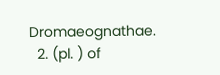Dromaeognathae.
  2. (pl. ) of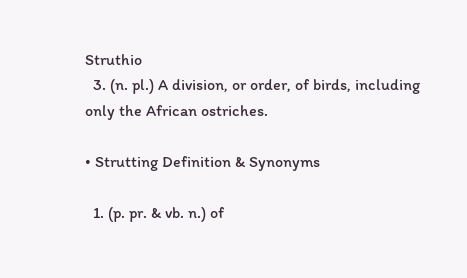Struthio
  3. (n. pl.) A division, or order, of birds, including only the African ostriches.

• Strutting Definition & Synonyms

  1. (p. pr. & vb. n.) of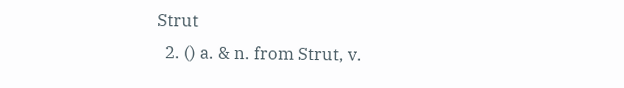Strut
  2. () a. & n. from Strut, v.